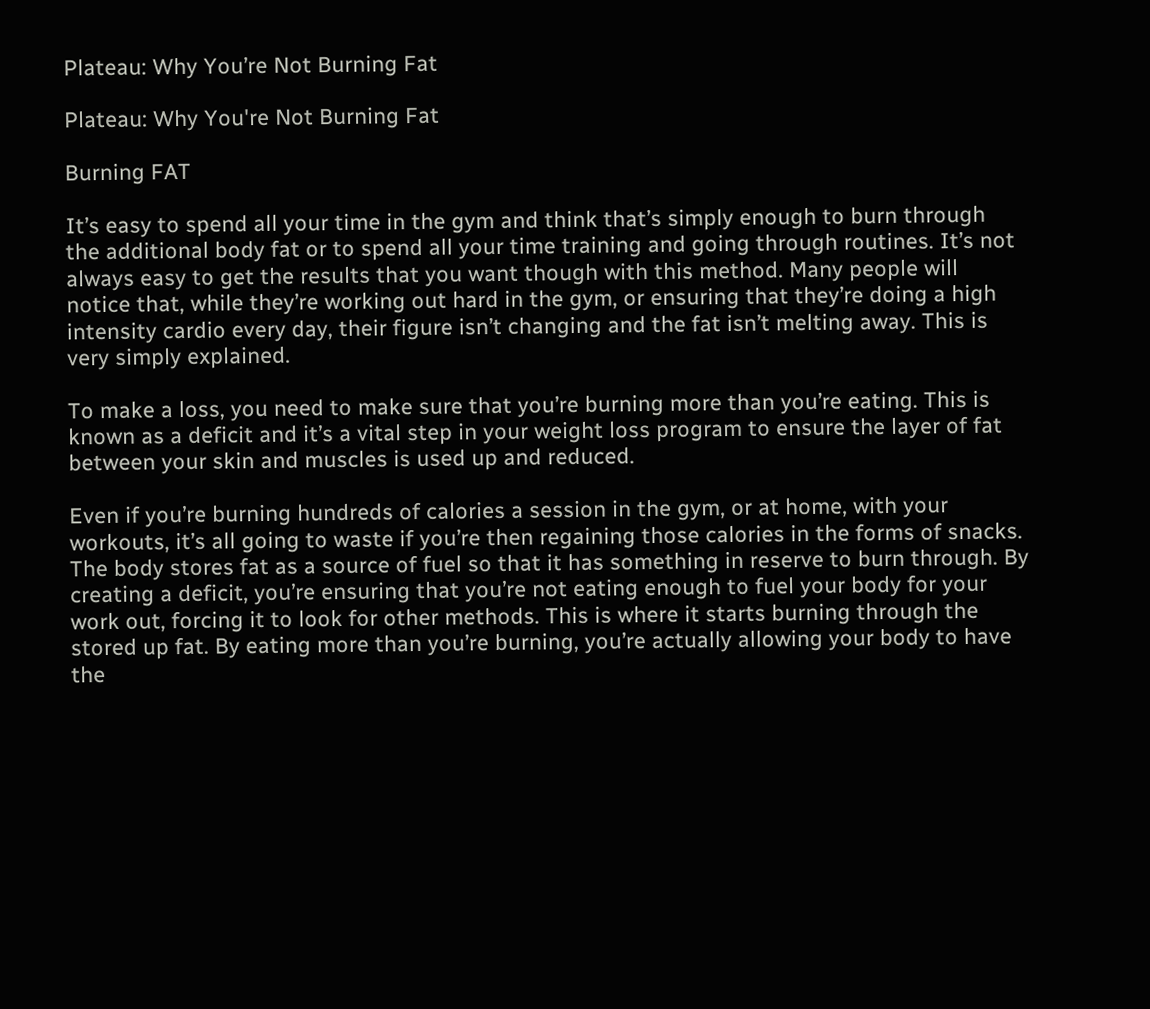Plateau: Why You’re Not Burning Fat

Plateau: Why You're Not Burning Fat

Burning FAT

It’s easy to spend all your time in the gym and think that’s simply enough to burn through the additional body fat or to spend all your time training and going through routines. It’s not always easy to get the results that you want though with this method. Many people will notice that, while they’re working out hard in the gym, or ensuring that they’re doing a high intensity cardio every day, their figure isn’t changing and the fat isn’t melting away. This is very simply explained.

To make a loss, you need to make sure that you’re burning more than you’re eating. This is known as a deficit and it’s a vital step in your weight loss program to ensure the layer of fat between your skin and muscles is used up and reduced.

Even if you’re burning hundreds of calories a session in the gym, or at home, with your workouts, it’s all going to waste if you’re then regaining those calories in the forms of snacks. The body stores fat as a source of fuel so that it has something in reserve to burn through. By creating a deficit, you’re ensuring that you’re not eating enough to fuel your body for your work out, forcing it to look for other methods. This is where it starts burning through the stored up fat. By eating more than you’re burning, you’re actually allowing your body to have the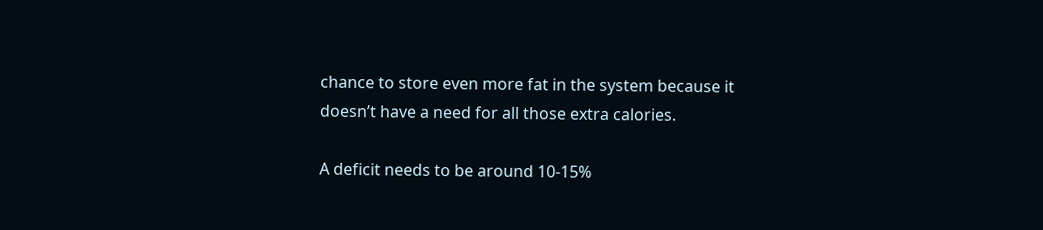chance to store even more fat in the system because it doesn’t have a need for all those extra calories.

A deficit needs to be around 10-15%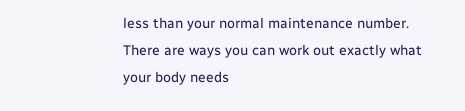less than your normal maintenance number. There are ways you can work out exactly what your body needs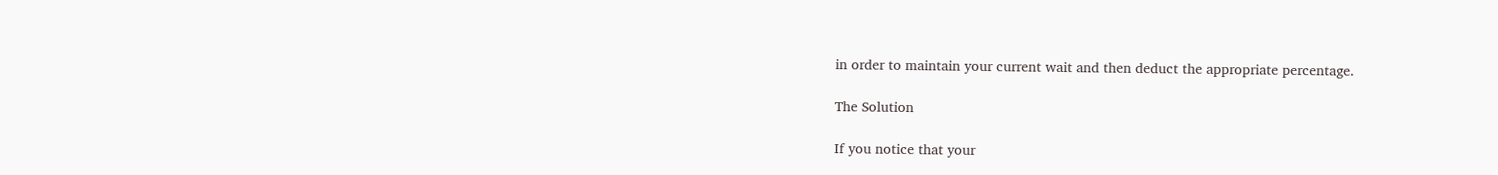in order to maintain your current wait and then deduct the appropriate percentage.

The Solution

If you notice that your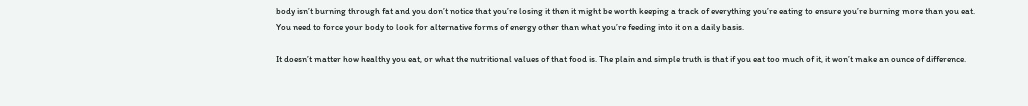body isn’t burning through fat and you don’t notice that you’re losing it then it might be worth keeping a track of everything you’re eating to ensure you’re burning more than you eat. You need to force your body to look for alternative forms of energy other than what you’re feeding into it on a daily basis.

It doesn’t matter how healthy you eat, or what the nutritional values of that food is. The plain and simple truth is that if you eat too much of it, it won’t make an ounce of difference.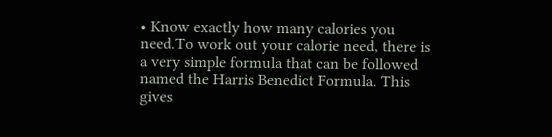• Know exactly how many calories you need.To work out your calorie need, there is a very simple formula that can be followed named the Harris Benedict Formula. This gives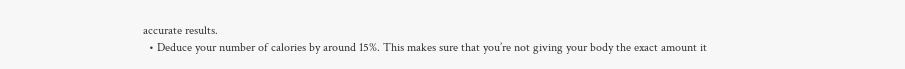accurate results.
  • Deduce your number of calories by around 15%. This makes sure that you’re not giving your body the exact amount it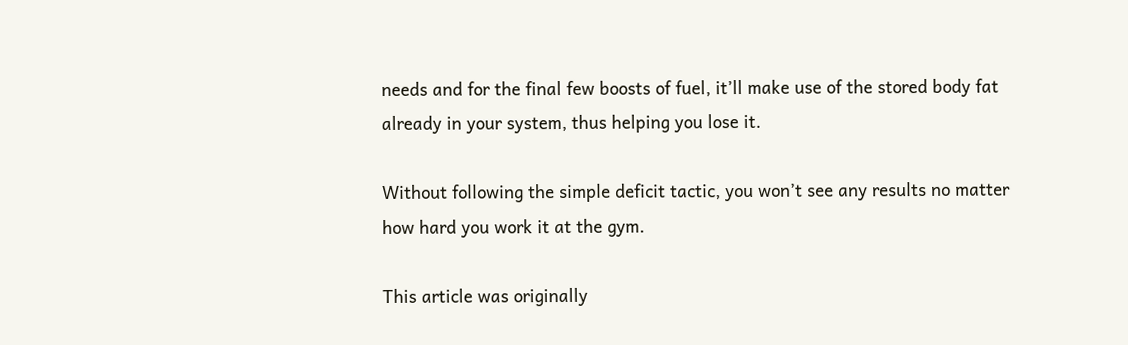needs and for the final few boosts of fuel, it’ll make use of the stored body fat already in your system, thus helping you lose it.

Without following the simple deficit tactic, you won’t see any results no matter how hard you work it at the gym.

This article was originally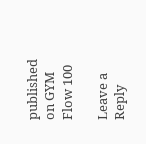published on GYM Flow 100

Leave a Reply